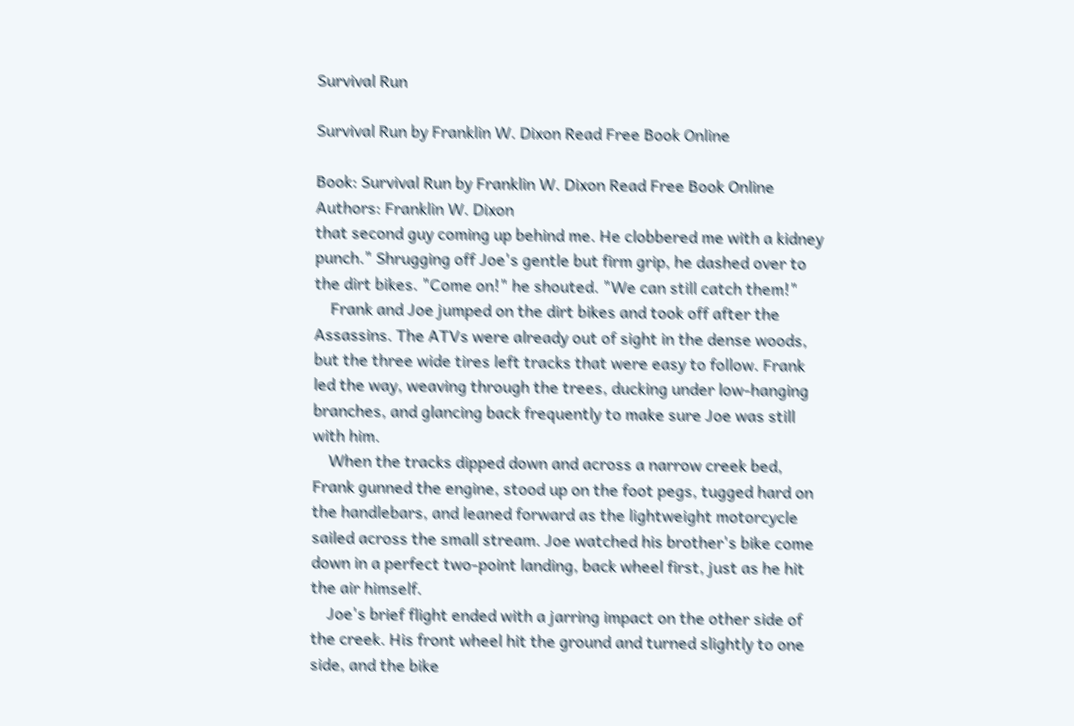Survival Run

Survival Run by Franklin W. Dixon Read Free Book Online

Book: Survival Run by Franklin W. Dixon Read Free Book Online
Authors: Franklin W. Dixon
that second guy coming up behind me. He clobbered me with a kidney punch." Shrugging off Joe's gentle but firm grip, he dashed over to the dirt bikes. "Come on!" he shouted. "We can still catch them!"
    Frank and Joe jumped on the dirt bikes and took off after the Assassins. The ATVs were already out of sight in the dense woods, but the three wide tires left tracks that were easy to follow. Frank led the way, weaving through the trees, ducking under low-hanging branches, and glancing back frequently to make sure Joe was still with him.
    When the tracks dipped down and across a narrow creek bed, Frank gunned the engine, stood up on the foot pegs, tugged hard on the handlebars, and leaned forward as the lightweight motorcycle sailed across the small stream. Joe watched his brother's bike come down in a perfect two-point landing, back wheel first, just as he hit the air himself.
    Joe's brief flight ended with a jarring impact on the other side of the creek. His front wheel hit the ground and turned slightly to one side, and the bike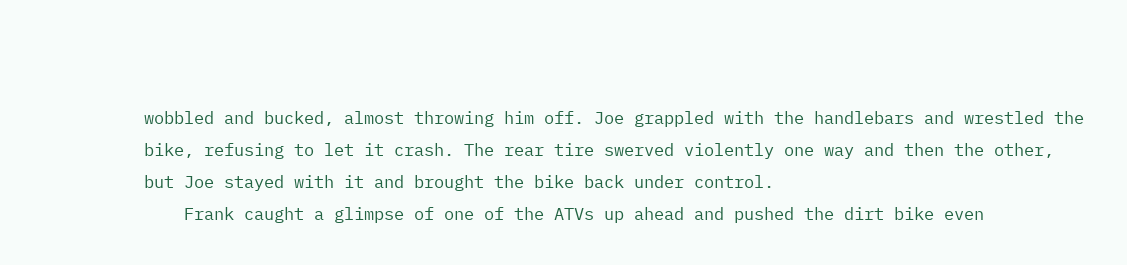wobbled and bucked, almost throwing him off. Joe grappled with the handlebars and wrestled the bike, refusing to let it crash. The rear tire swerved violently one way and then the other, but Joe stayed with it and brought the bike back under control.
    Frank caught a glimpse of one of the ATVs up ahead and pushed the dirt bike even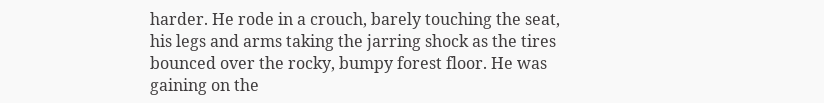harder. He rode in a crouch, barely touching the seat, his legs and arms taking the jarring shock as the tires bounced over the rocky, bumpy forest floor. He was gaining on the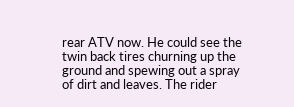rear ATV now. He could see the twin back tires churning up the ground and spewing out a spray of dirt and leaves. The rider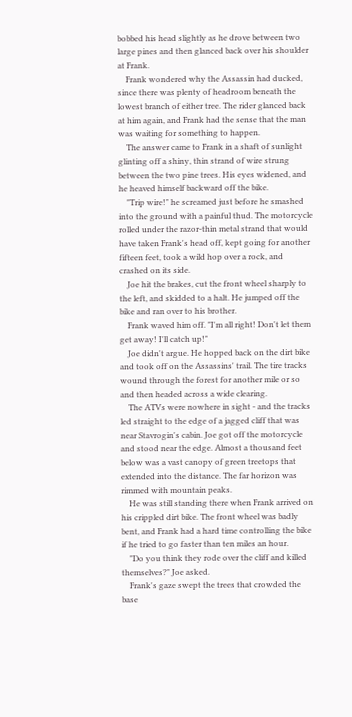bobbed his head slightly as he drove between two large pines and then glanced back over his shoulder at Frank.
    Frank wondered why the Assassin had ducked, since there was plenty of headroom beneath the lowest branch of either tree. The rider glanced back at him again, and Frank had the sense that the man was waiting for something to happen.
    The answer came to Frank in a shaft of sunlight glinting off a shiny, thin strand of wire strung between the two pine trees. His eyes widened, and he heaved himself backward off the bike.
    "Trip wire!" he screamed just before he smashed into the ground with a painful thud. The motorcycle rolled under the razor-thin metal strand that would have taken Frank's head off, kept going for another fifteen feet, took a wild hop over a rock, and crashed on its side.
    Joe hit the brakes, cut the front wheel sharply to the left, and skidded to a halt. He jumped off the bike and ran over to his brother.
    Frank waved him off. "I'm all right! Don't let them get away! I'll catch up!"
    Joe didn't argue. He hopped back on the dirt bike and took off on the Assassins' trail. The tire tracks wound through the forest for another mile or so and then headed across a wide clearing.
    The ATVs were nowhere in sight - and the tracks led straight to the edge of a jagged cliff that was near Stavrogin's cabin. Joe got off the motorcycle and stood near the edge. Almost a thousand feet below was a vast canopy of green treetops that extended into the distance. The far horizon was rimmed with mountain peaks.
    He was still standing there when Frank arrived on his crippled dirt bike. The front wheel was badly bent, and Frank had a hard time controlling the bike if he tried to go faster than ten miles an hour.
    "Do you think they rode over the cliff and killed themselves?" Joe asked.
    Frank's gaze swept the trees that crowded the base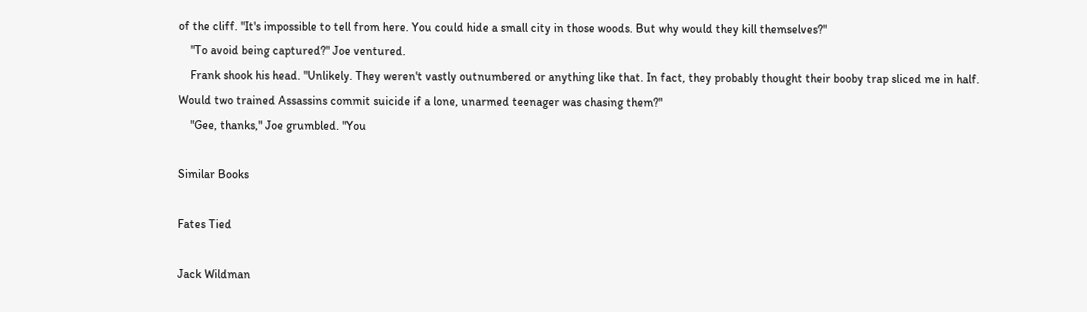of the cliff. "It's impossible to tell from here. You could hide a small city in those woods. But why would they kill themselves?"
    "To avoid being captured?" Joe ventured.
    Frank shook his head. "Unlikely. They weren't vastly outnumbered or anything like that. In fact, they probably thought their booby trap sliced me in half. Would two trained Assassins commit suicide if a lone, unarmed teenager was chasing them?"
    "Gee, thanks," Joe grumbled. "You

Similar Books

Fates Tied

Jack Wildman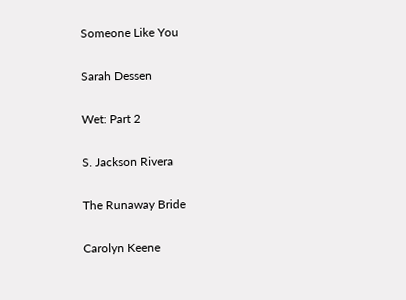Someone Like You

Sarah Dessen

Wet: Part 2

S. Jackson Rivera

The Runaway Bride

Carolyn Keene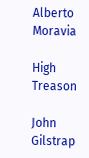Alberto Moravia

High Treason

John Gilstrap